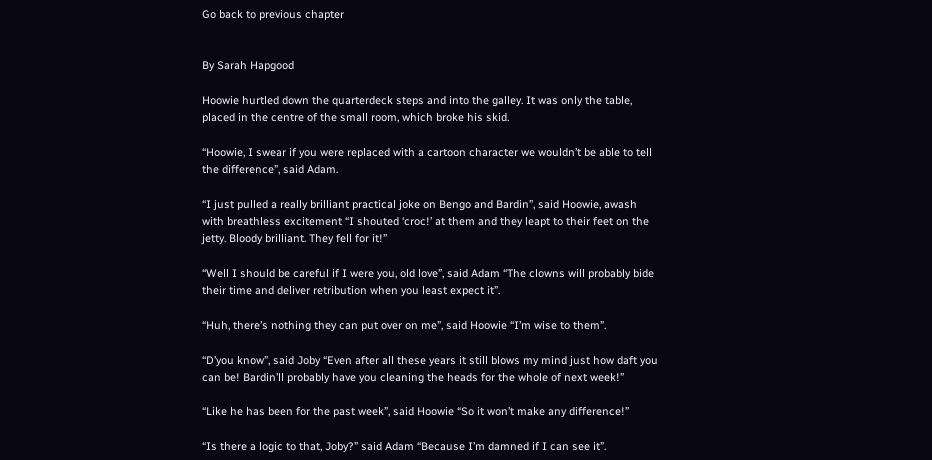Go back to previous chapter


By Sarah Hapgood

Hoowie hurtled down the quarterdeck steps and into the galley. It was only the table, placed in the centre of the small room, which broke his skid.

“Hoowie, I swear if you were replaced with a cartoon character we wouldn’t be able to tell the difference”, said Adam.

“I just pulled a really brilliant practical joke on Bengo and Bardin”, said Hoowie, awash with breathless excitement “I shouted ‘croc!’ at them and they leapt to their feet on the jetty. Bloody brilliant. They fell for it!”

“Well I should be careful if I were you, old love”, said Adam “The clowns will probably bide their time and deliver retribution when you least expect it”.

“Huh, there’s nothing they can put over on me”, said Hoowie “I’m wise to them”.

“D’you know”, said Joby “Even after all these years it still blows my mind just how daft you can be! Bardin’ll probably have you cleaning the heads for the whole of next week!”

“Like he has been for the past week”, said Hoowie “So it won’t make any difference!”

“Is there a logic to that, Joby?” said Adam “Because I’m damned if I can see it”.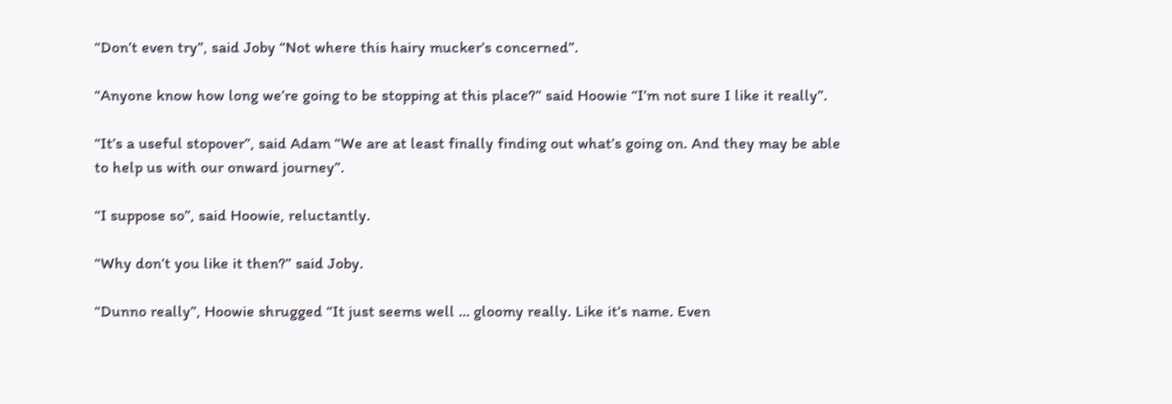“Don’t even try”, said Joby “Not where this hairy mucker’s concerned”.

“Anyone know how long we’re going to be stopping at this place?” said Hoowie “I’m not sure I like it really”.

“It’s a useful stopover”, said Adam “We are at least finally finding out what’s going on. And they may be able to help us with our onward journey”.

“I suppose so”, said Hoowie, reluctantly.

“Why don’t you like it then?” said Joby.

“Dunno really”, Hoowie shrugged “It just seems well … gloomy really. Like it’s name. Even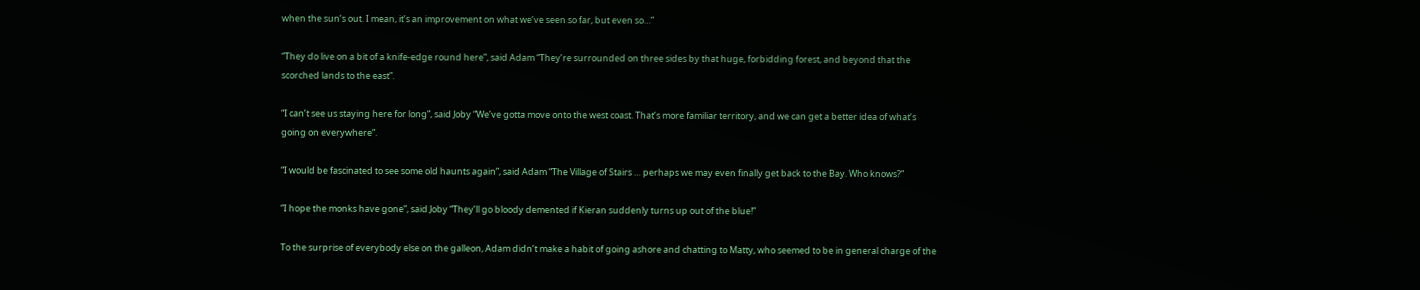when the sun’s out. I mean, it’s an improvement on what we’ve seen so far, but even so…”

“They do live on a bit of a knife-edge round here”, said Adam “They’re surrounded on three sides by that huge, forbidding forest, and beyond that the scorched lands to the east”.

“I can’t see us staying here for long”, said Joby “We’ve gotta move onto the west coast. That’s more familiar territory, and we can get a better idea of what’s going on everywhere”.

“I would be fascinated to see some old haunts again”, said Adam “The Village of Stairs … perhaps we may even finally get back to the Bay. Who knows?”

“I hope the monks have gone”, said Joby “They’ll go bloody demented if Kieran suddenly turns up out of the blue!”

To the surprise of everybody else on the galleon, Adam didn’t make a habit of going ashore and chatting to Matty, who seemed to be in general charge of the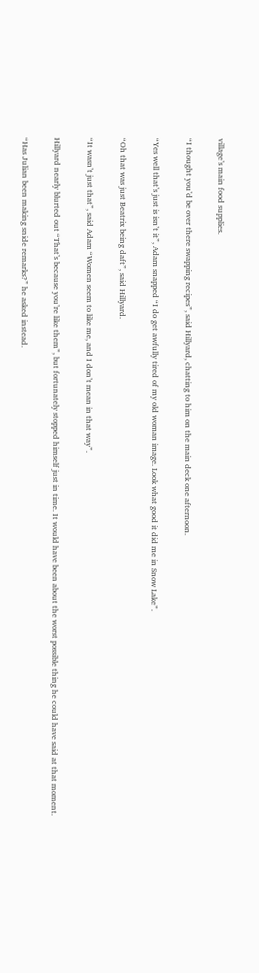village’s main food supplies.

“I thought you’d be over there swapping recipes”, said Hillyard, chatting to him on the main deck one afternoon.

“Yes well that’s just is isn’t it”, Adam snapped “I do get awfully tired of my old woman image. Look what good it did me in Snow Lake”.

“Oh that was just Beatrix being daft”, said Hillyard.

“It wasn’t just that”, said Adam “Women seem to like me, and I don’t mean in that way”.

Hillyard nearly blurted out “That’s because you’re like them”, but fortunately stopped himself just in time. It would have been about the worst possible thing he could have said at that moment.

“Has Julian been making snide remarks?” he asked instead.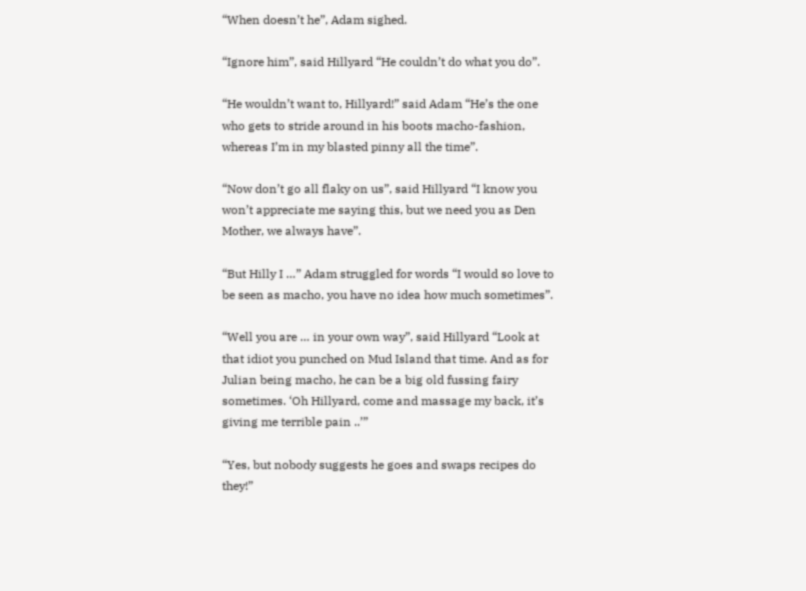“When doesn’t he”, Adam sighed.

“Ignore him”, said Hillyard “He couldn’t do what you do”.

“He wouldn’t want to, Hillyard!” said Adam “He’s the one who gets to stride around in his boots macho-fashion, whereas I’m in my blasted pinny all the time”.

“Now don’t go all flaky on us”, said Hillyard “I know you won’t appreciate me saying this, but we need you as Den Mother, we always have”.

“But Hilly I …” Adam struggled for words “I would so love to be seen as macho, you have no idea how much sometimes”.

“Well you are … in your own way”, said Hillyard “Look at that idiot you punched on Mud Island that time. And as for Julian being macho, he can be a big old fussing fairy sometimes. ‘Oh Hillyard, come and massage my back, it’s giving me terrible pain ..’”

“Yes, but nobody suggests he goes and swaps recipes do they!”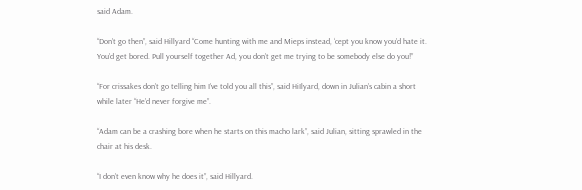said Adam.

“Don’t go then”, said Hillyard “Come hunting with me and Mieps instead, ‘cept you know you’d hate it. You’d get bored. Pull yourself together Ad, you don’t get me trying to be somebody else do you!”

“For crissakes don’t go telling him I’ve told you all this”, said HiIlyard, down in Julian’s cabin a short while later “He’d never forgive me”.

“Adam can be a crashing bore when he starts on this macho lark”, said Julian, sitting sprawled in the chair at his desk.

“I don’t even know why he does it”, said Hillyard.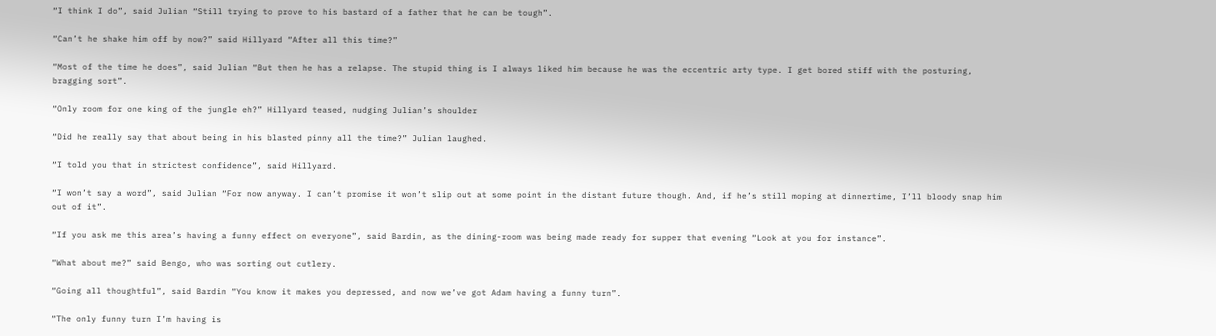“I think I do”, said Julian “Still trying to prove to his bastard of a father that he can be tough”.

“Can’t he shake him off by now?” said Hillyard “After all this time?”

“Most of the time he does”, said Julian “But then he has a relapse. The stupid thing is I always liked him because he was the eccentric arty type. I get bored stiff with the posturing, bragging sort”.

“Only room for one king of the jungle eh?” Hillyard teased, nudging Julian’s shoulder

“Did he really say that about being in his blasted pinny all the time?” Julian laughed.

“I told you that in strictest confidence”, said Hillyard.

“I won’t say a word”, said Julian “For now anyway. I can’t promise it won’t slip out at some point in the distant future though. And, if he’s still moping at dinnertime, I’ll bloody snap him out of it”.

“If you ask me this area’s having a funny effect on everyone”, said Bardin, as the dining-room was being made ready for supper that evening “Look at you for instance”.

“What about me?” said Bengo, who was sorting out cutlery.

“Going all thoughtful”, said Bardin “You know it makes you depressed, and now we’ve got Adam having a funny turn”.

“The only funny turn I’m having is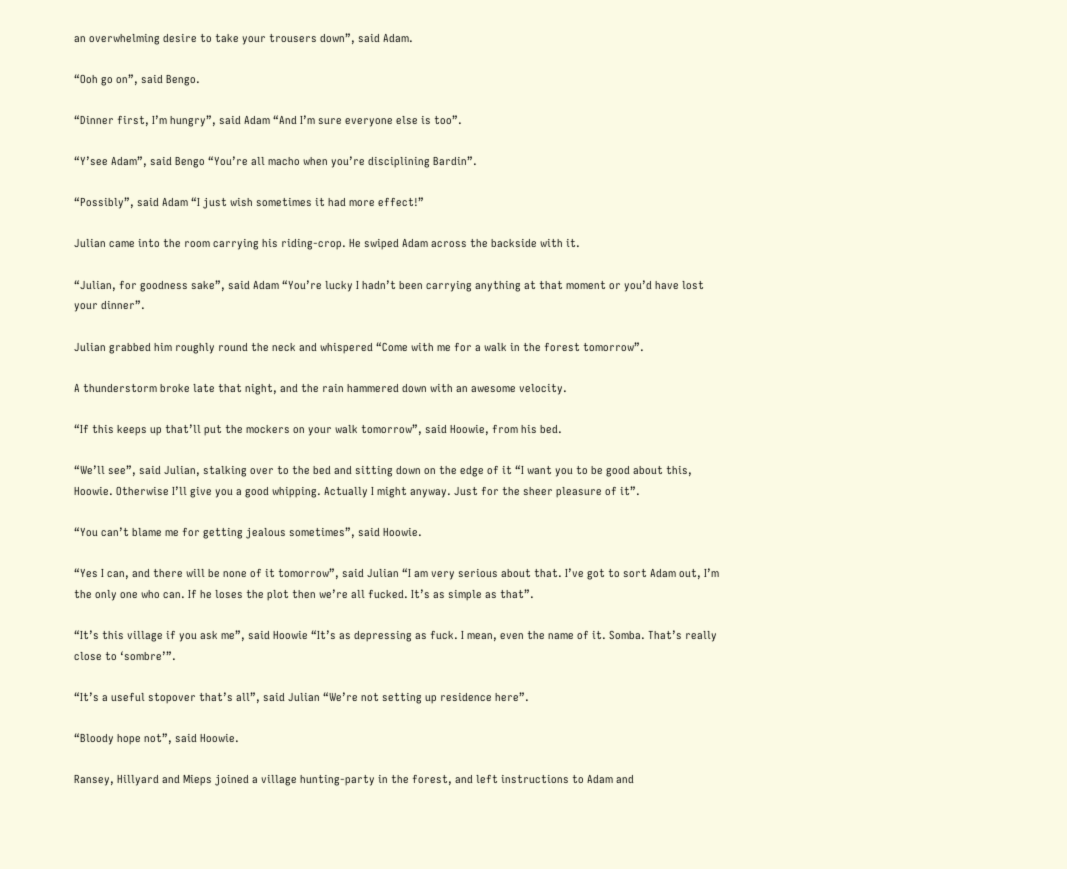an overwhelming desire to take your trousers down”, said Adam.

“Ooh go on”, said Bengo.

“Dinner first, I’m hungry”, said Adam “And I’m sure everyone else is too”.

“Y’see Adam”, said Bengo “You’re all macho when you’re disciplining Bardin”.

“Possibly”, said Adam “I just wish sometimes it had more effect!”

Julian came into the room carrying his riding-crop. He swiped Adam across the backside with it.

“Julian, for goodness sake”, said Adam “You’re lucky I hadn’t been carrying anything at that moment or you’d have lost your dinner”.

Julian grabbed him roughly round the neck and whispered “Come with me for a walk in the forest tomorrow”.

A thunderstorm broke late that night, and the rain hammered down with an awesome velocity.

“If this keeps up that’ll put the mockers on your walk tomorrow”, said Hoowie, from his bed.

“We’ll see”, said Julian, stalking over to the bed and sitting down on the edge of it “I want you to be good about this, Hoowie. Otherwise I’ll give you a good whipping. Actually I might anyway. Just for the sheer pleasure of it”.

“You can’t blame me for getting jealous sometimes”, said Hoowie.

“Yes I can, and there will be none of it tomorrow”, said Julian “I am very serious about that. I’ve got to sort Adam out, I’m the only one who can. If he loses the plot then we’re all fucked. It’s as simple as that”.

“It’s this village if you ask me”, said Hoowie “It’s as depressing as fuck. I mean, even the name of it. Somba. That’s really close to ‘sombre’”.

“It’s a useful stopover that’s all”, said Julian “We’re not setting up residence here”.

“Bloody hope not”, said Hoowie.

Ransey, Hillyard and Mieps joined a village hunting-party in the forest, and left instructions to Adam and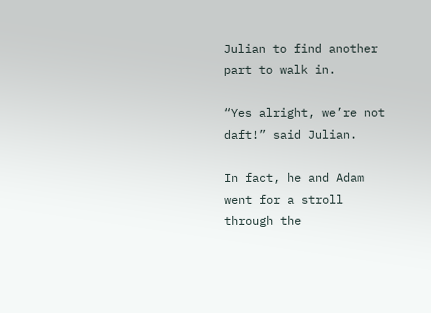Julian to find another part to walk in.

“Yes alright, we’re not daft!” said Julian.

In fact, he and Adam went for a stroll through the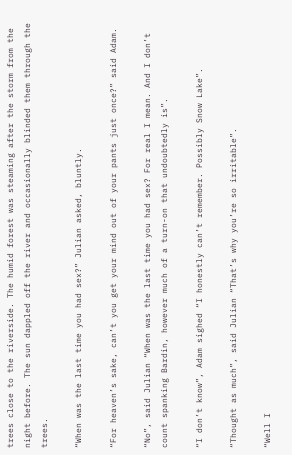trees close to the riverside. The humid forest was steaming after the storm from the night before. The sun dappled off the river and occasionally blinded them through the trees.

“When was the last time you had sex?” Julian asked, bluntly.

“For heaven’s sake, can’t you get your mind out of your pants just once?” said Adam.

“No”, said Julian “When was the last time you had sex? For real I mean. And I don’t count spanking Bardin, however much of a turn-on that undoubtedly is”.

“I don’t know”, Adam sighed “I honestly can’t remember. Possibly Snow Lake”.

“Thought as much”, said Julian “That’s why you’re so irritable”.

“Well I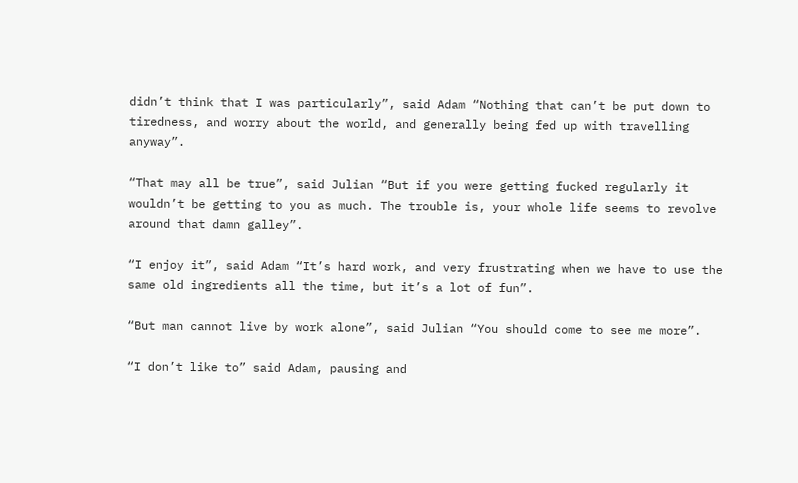didn’t think that I was particularly”, said Adam “Nothing that can’t be put down to tiredness, and worry about the world, and generally being fed up with travelling anyway”.

“That may all be true”, said Julian “But if you were getting fucked regularly it wouldn’t be getting to you as much. The trouble is, your whole life seems to revolve around that damn galley”.

“I enjoy it”, said Adam “It’s hard work, and very frustrating when we have to use the same old ingredients all the time, but it’s a lot of fun”.

“But man cannot live by work alone”, said Julian “You should come to see me more”.

“I don’t like to” said Adam, pausing and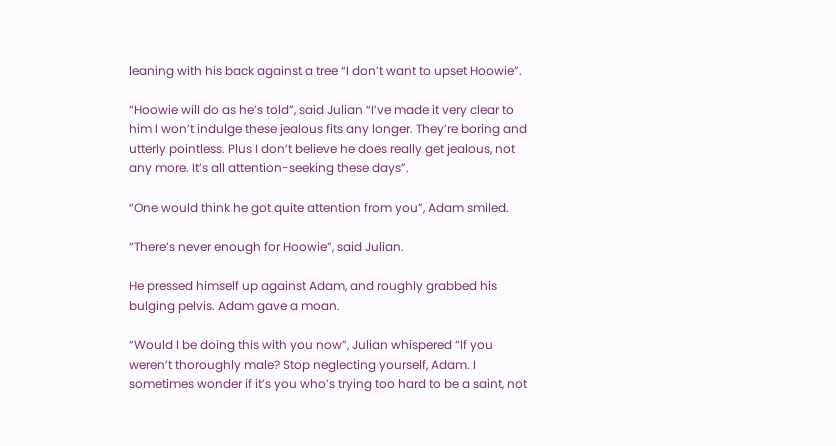leaning with his back against a tree “I don’t want to upset Hoowie”.

“Hoowie will do as he’s told”, said Julian “I’ve made it very clear to him I won’t indulge these jealous fits any longer. They’re boring and utterly pointless. Plus I don’t believe he does really get jealous, not any more. It’s all attention-seeking these days”.

“One would think he got quite attention from you”, Adam smiled.

“There’s never enough for Hoowie”, said Julian.

He pressed himself up against Adam, and roughly grabbed his bulging pelvis. Adam gave a moan.

“Would I be doing this with you now”, Julian whispered “If you weren’t thoroughly male? Stop neglecting yourself, Adam. I sometimes wonder if it’s you who’s trying too hard to be a saint, not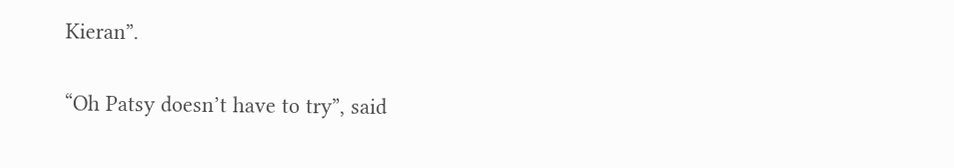Kieran”.

“Oh Patsy doesn’t have to try”, said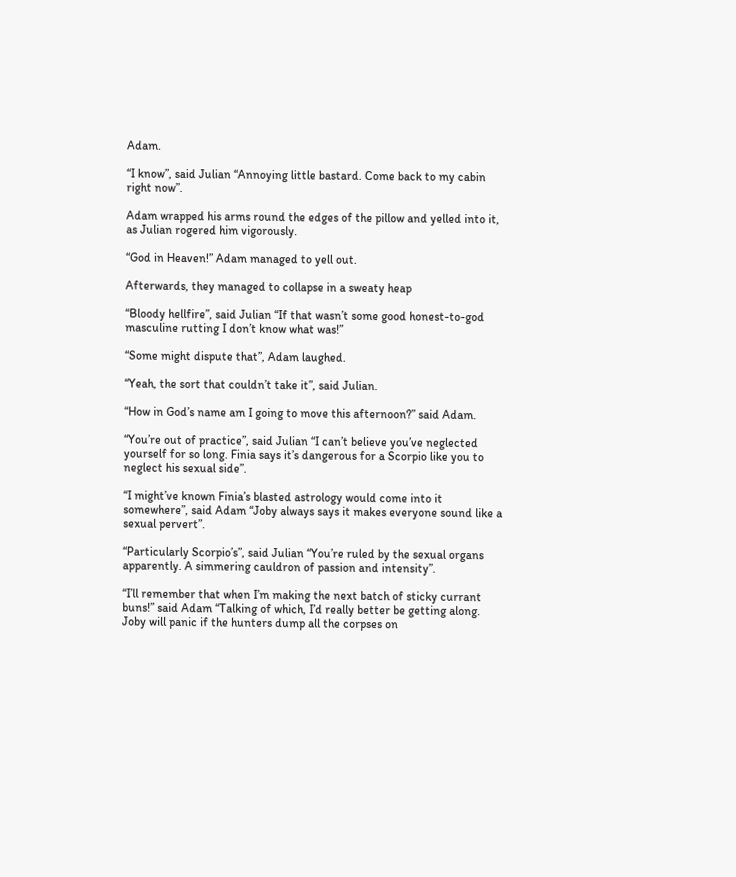Adam.

“I know”, said Julian “Annoying little bastard. Come back to my cabin right now”.

Adam wrapped his arms round the edges of the pillow and yelled into it, as Julian rogered him vigorously.

“God in Heaven!” Adam managed to yell out.

Afterwards, they managed to collapse in a sweaty heap

“Bloody hellfire”, said Julian “If that wasn’t some good honest-to-god masculine rutting I don’t know what was!”

“Some might dispute that”, Adam laughed.

“Yeah, the sort that couldn’t take it”, said Julian.

“How in God’s name am I going to move this afternoon?” said Adam.

“You’re out of practice”, said Julian “I can’t believe you’ve neglected yourself for so long. Finia says it’s dangerous for a Scorpio like you to neglect his sexual side”.

“I might’ve known Finia’s blasted astrology would come into it somewhere”, said Adam “Joby always says it makes everyone sound like a sexual pervert”.

“Particularly Scorpio’s”, said Julian “You’re ruled by the sexual organs apparently. A simmering cauldron of passion and intensity”.

“I’ll remember that when I’m making the next batch of sticky currant buns!” said Adam “Talking of which, I’d really better be getting along. Joby will panic if the hunters dump all the corpses on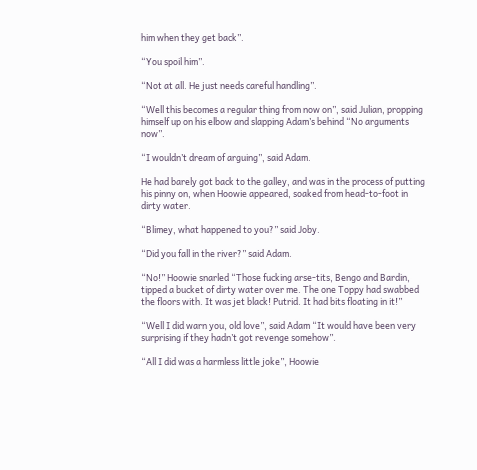him when they get back”.

“You spoil him”.

“Not at all. He just needs careful handling”.

“Well this becomes a regular thing from now on”, said Julian, propping himself up on his elbow and slapping Adam’s behind “No arguments now”.

“I wouldn’t dream of arguing”, said Adam.

He had barely got back to the galley, and was in the process of putting his pinny on, when Hoowie appeared, soaked from head-to-foot in dirty water.

“Blimey, what happened to you?” said Joby.

“Did you fall in the river?” said Adam.

“No!” Hoowie snarled “Those fucking arse-tits, Bengo and Bardin, tipped a bucket of dirty water over me. The one Toppy had swabbed the floors with. It was jet black! Putrid. It had bits floating in it!”

“Well I did warn you, old love”, said Adam “It would have been very surprising if they hadn’t got revenge somehow”.

“All I did was a harmless little joke”, Hoowie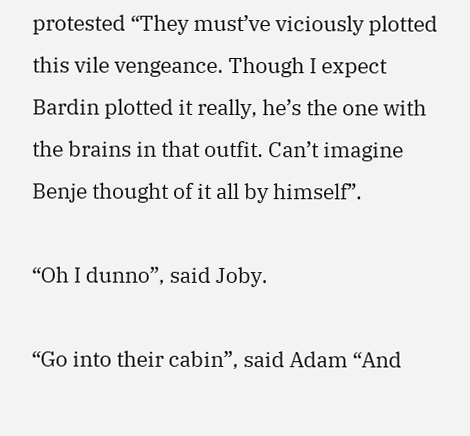protested “They must’ve viciously plotted this vile vengeance. Though I expect Bardin plotted it really, he’s the one with the brains in that outfit. Can’t imagine Benje thought of it all by himself”.

“Oh I dunno”, said Joby.

“Go into their cabin”, said Adam “And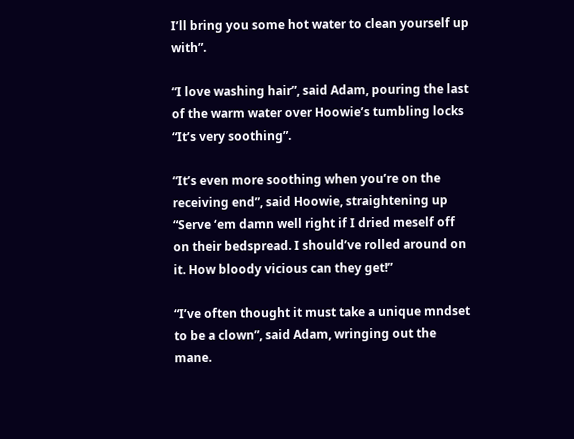I’ll bring you some hot water to clean yourself up with”.

“I love washing hair”, said Adam, pouring the last of the warm water over Hoowie’s tumbling locks “It’s very soothing”.

“It’s even more soothing when you’re on the receiving end”, said Hoowie, straightening up “Serve ‘em damn well right if I dried meself off on their bedspread. I should’ve rolled around on it. How bloody vicious can they get!”

“I’ve often thought it must take a unique mndset to be a clown”, said Adam, wringing out the mane.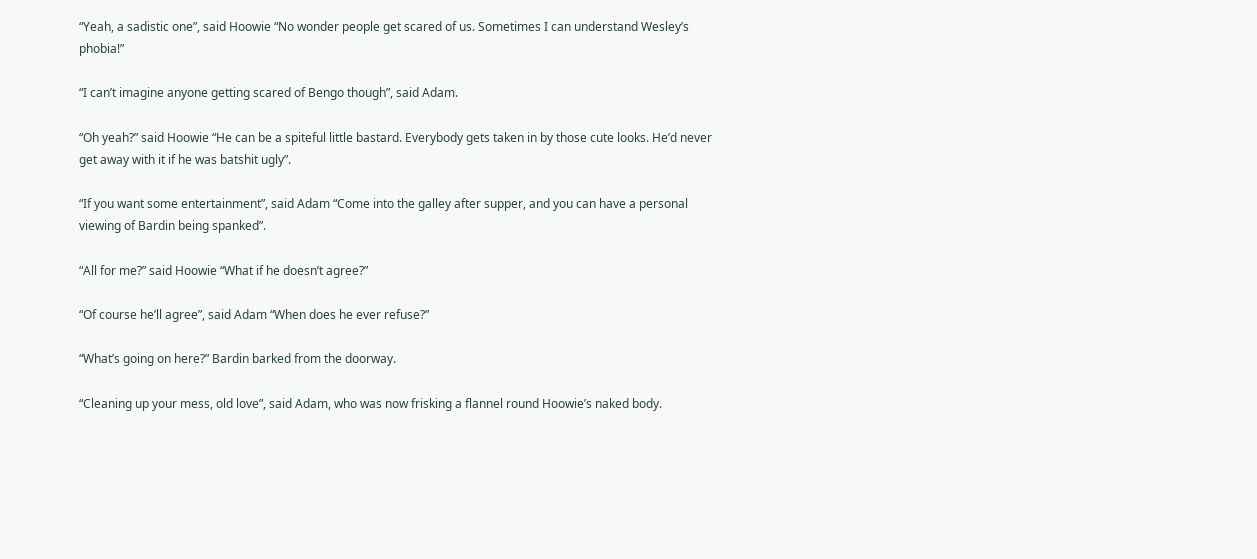“Yeah, a sadistic one”, said Hoowie “No wonder people get scared of us. Sometimes I can understand Wesley’s phobia!”

“I can’t imagine anyone getting scared of Bengo though”, said Adam.

“Oh yeah?” said Hoowie “He can be a spiteful little bastard. Everybody gets taken in by those cute looks. He’d never get away with it if he was batshit ugly”.

“If you want some entertainment”, said Adam “Come into the galley after supper, and you can have a personal viewing of Bardin being spanked”.

“All for me?” said Hoowie “What if he doesn’t agree?”

“Of course he’ll agree”, said Adam “When does he ever refuse?”

“What’s going on here?” Bardin barked from the doorway.

“Cleaning up your mess, old love”, said Adam, who was now frisking a flannel round Hoowie’s naked body.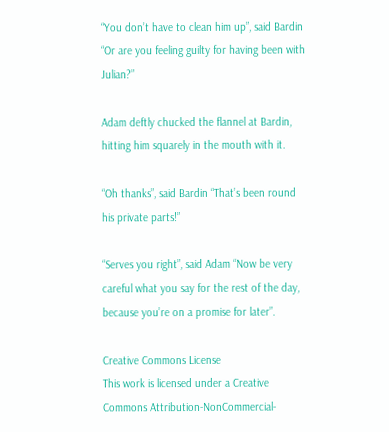“You don’t have to clean him up”, said Bardin “Or are you feeling guilty for having been with Julian?”

Adam deftly chucked the flannel at Bardin, hitting him squarely in the mouth with it.

“Oh thanks”, said Bardin “That’s been round his private parts!”

“Serves you right”, said Adam “Now be very careful what you say for the rest of the day, because you’re on a promise for later”.

Creative Commons License
This work is licensed under a Creative Commons Attribution-NonCommercial-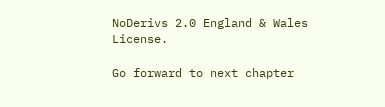NoDerivs 2.0 England & Wales License.

Go forward to next chapter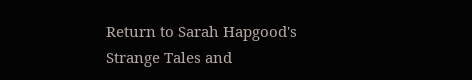Return to Sarah Hapgood's Strange Tales and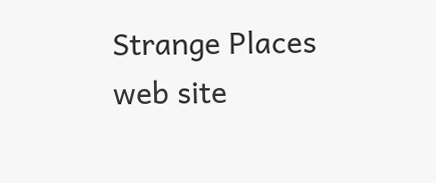Strange Places web site